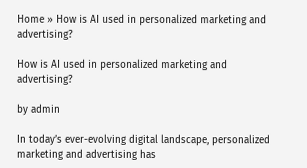Home » How is AI used in personalized marketing and advertising?

How is AI used in personalized marketing and advertising?

by admin

In today’s ever-evolving digital landscape, personalized marketing and advertising has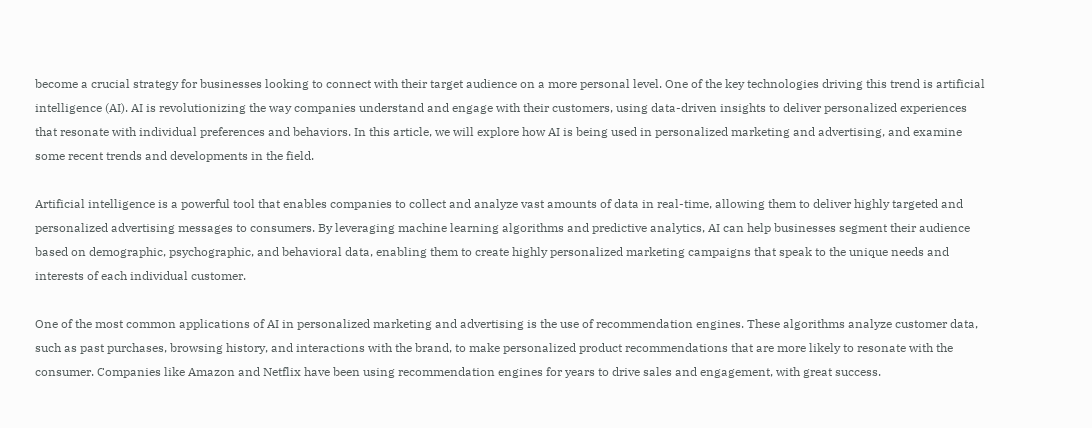become a crucial strategy for businesses looking to connect with their target audience on a more personal level. One of the key technologies driving this trend is artificial intelligence (AI). AI is revolutionizing the way companies understand and engage with their customers, using data-driven insights to deliver personalized experiences that resonate with individual preferences and behaviors. In this article, we will explore how AI is being used in personalized marketing and advertising, and examine some recent trends and developments in the field.

Artificial intelligence is a powerful tool that enables companies to collect and analyze vast amounts of data in real-time, allowing them to deliver highly targeted and personalized advertising messages to consumers. By leveraging machine learning algorithms and predictive analytics, AI can help businesses segment their audience based on demographic, psychographic, and behavioral data, enabling them to create highly personalized marketing campaigns that speak to the unique needs and interests of each individual customer.

One of the most common applications of AI in personalized marketing and advertising is the use of recommendation engines. These algorithms analyze customer data, such as past purchases, browsing history, and interactions with the brand, to make personalized product recommendations that are more likely to resonate with the consumer. Companies like Amazon and Netflix have been using recommendation engines for years to drive sales and engagement, with great success.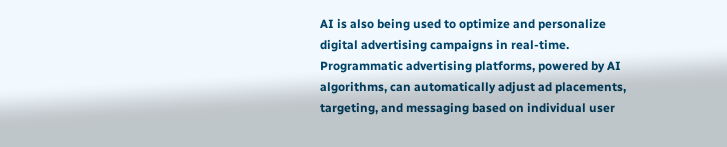AI is also being used to optimize and personalize digital advertising campaigns in real-time. Programmatic advertising platforms, powered by AI algorithms, can automatically adjust ad placements, targeting, and messaging based on individual user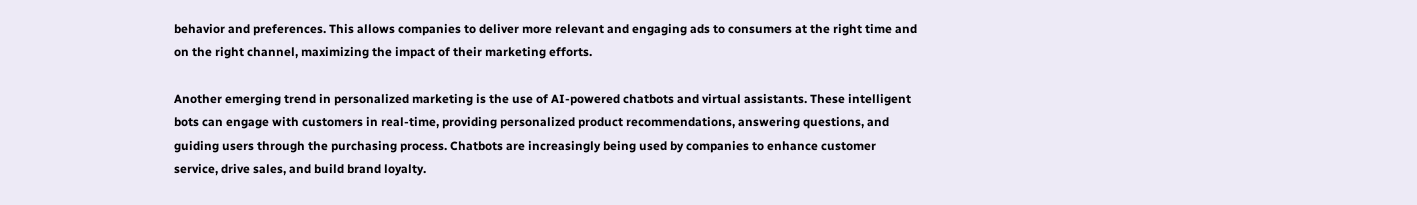behavior and preferences. This allows companies to deliver more relevant and engaging ads to consumers at the right time and on the right channel, maximizing the impact of their marketing efforts.

Another emerging trend in personalized marketing is the use of AI-powered chatbots and virtual assistants. These intelligent bots can engage with customers in real-time, providing personalized product recommendations, answering questions, and guiding users through the purchasing process. Chatbots are increasingly being used by companies to enhance customer service, drive sales, and build brand loyalty.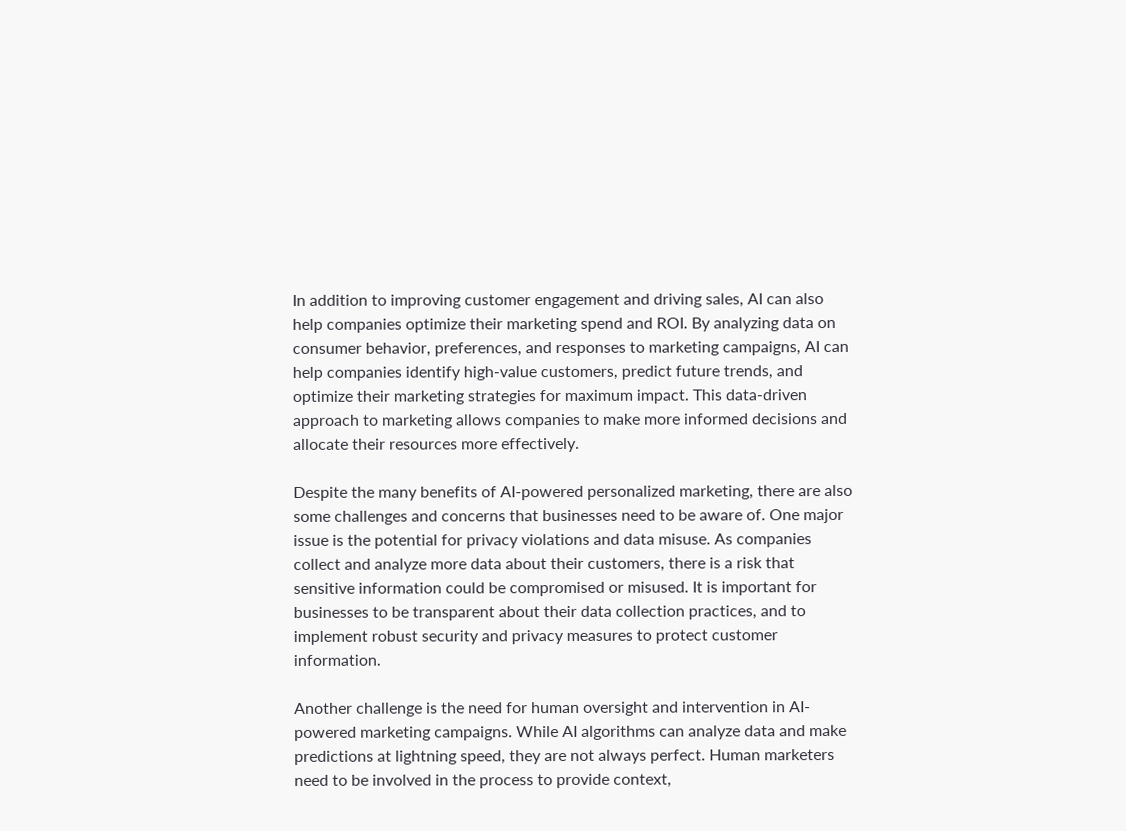In addition to improving customer engagement and driving sales, AI can also help companies optimize their marketing spend and ROI. By analyzing data on consumer behavior, preferences, and responses to marketing campaigns, AI can help companies identify high-value customers, predict future trends, and optimize their marketing strategies for maximum impact. This data-driven approach to marketing allows companies to make more informed decisions and allocate their resources more effectively.

Despite the many benefits of AI-powered personalized marketing, there are also some challenges and concerns that businesses need to be aware of. One major issue is the potential for privacy violations and data misuse. As companies collect and analyze more data about their customers, there is a risk that sensitive information could be compromised or misused. It is important for businesses to be transparent about their data collection practices, and to implement robust security and privacy measures to protect customer information.

Another challenge is the need for human oversight and intervention in AI-powered marketing campaigns. While AI algorithms can analyze data and make predictions at lightning speed, they are not always perfect. Human marketers need to be involved in the process to provide context,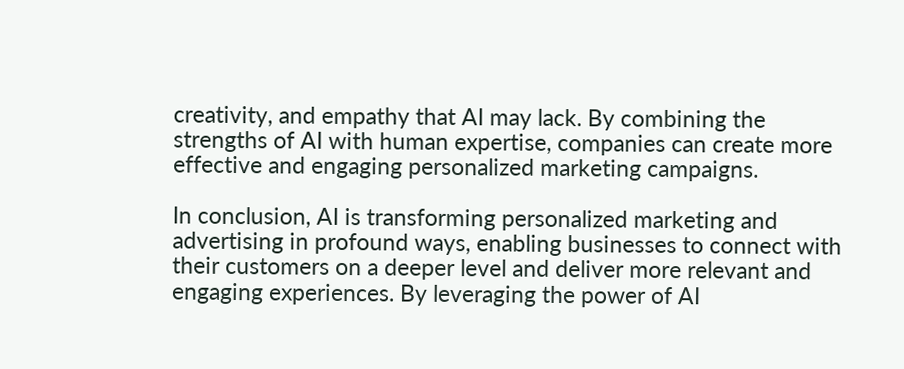creativity, and empathy that AI may lack. By combining the strengths of AI with human expertise, companies can create more effective and engaging personalized marketing campaigns.

In conclusion, AI is transforming personalized marketing and advertising in profound ways, enabling businesses to connect with their customers on a deeper level and deliver more relevant and engaging experiences. By leveraging the power of AI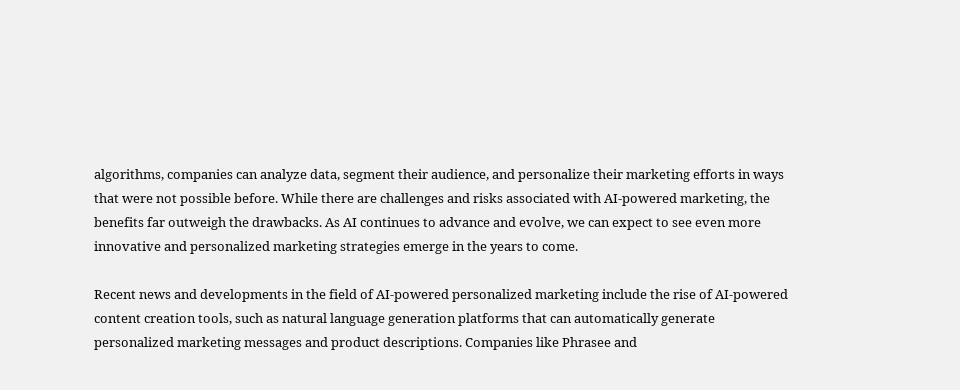algorithms, companies can analyze data, segment their audience, and personalize their marketing efforts in ways that were not possible before. While there are challenges and risks associated with AI-powered marketing, the benefits far outweigh the drawbacks. As AI continues to advance and evolve, we can expect to see even more innovative and personalized marketing strategies emerge in the years to come.

Recent news and developments in the field of AI-powered personalized marketing include the rise of AI-powered content creation tools, such as natural language generation platforms that can automatically generate personalized marketing messages and product descriptions. Companies like Phrasee and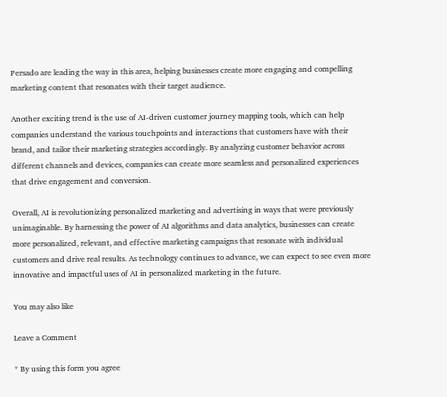Persado are leading the way in this area, helping businesses create more engaging and compelling marketing content that resonates with their target audience.

Another exciting trend is the use of AI-driven customer journey mapping tools, which can help companies understand the various touchpoints and interactions that customers have with their brand, and tailor their marketing strategies accordingly. By analyzing customer behavior across different channels and devices, companies can create more seamless and personalized experiences that drive engagement and conversion.

Overall, AI is revolutionizing personalized marketing and advertising in ways that were previously unimaginable. By harnessing the power of AI algorithms and data analytics, businesses can create more personalized, relevant, and effective marketing campaigns that resonate with individual customers and drive real results. As technology continues to advance, we can expect to see even more innovative and impactful uses of AI in personalized marketing in the future.

You may also like

Leave a Comment

* By using this form you agree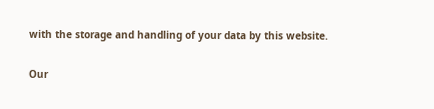with the storage and handling of your data by this website.

Our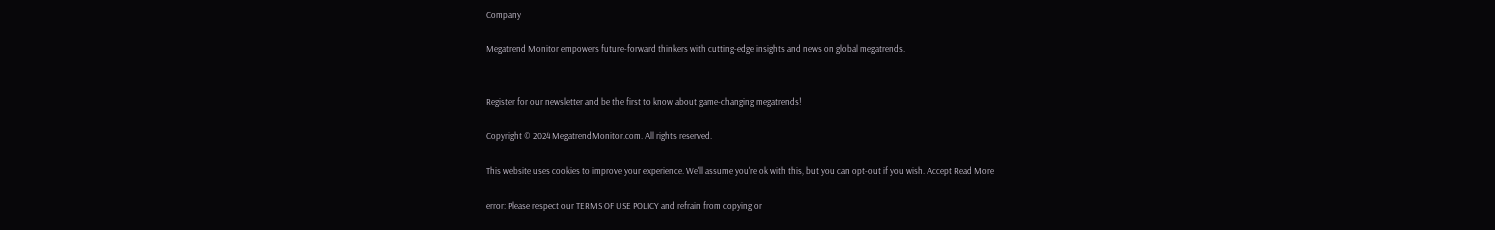Company

Megatrend Monitor empowers future-forward thinkers with cutting-edge insights and news on global megatrends.


Register for our newsletter and be the first to know about game-changing megatrends!

Copyright © 2024 MegatrendMonitor.com. All rights reserved.

This website uses cookies to improve your experience. We'll assume you're ok with this, but you can opt-out if you wish. Accept Read More

error: Please respect our TERMS OF USE POLICY and refrain from copying or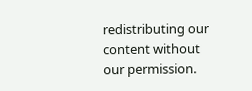redistributing our content without our permission.